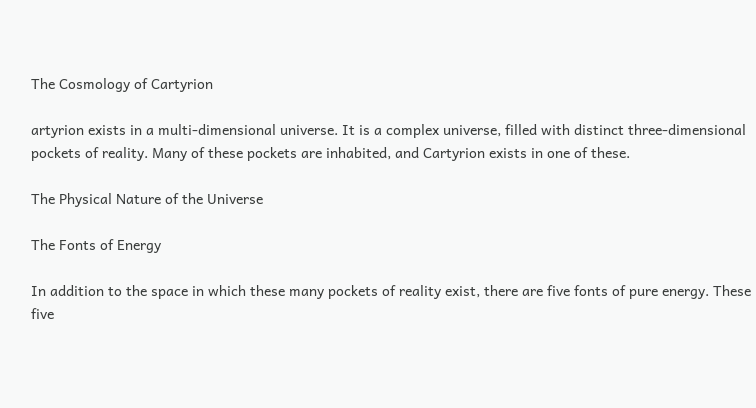The Cosmology of Cartyrion

artyrion exists in a multi-dimensional universe. It is a complex universe, filled with distinct three-dimensional pockets of reality. Many of these pockets are inhabited, and Cartyrion exists in one of these.

The Physical Nature of the Universe

The Fonts of Energy

In addition to the space in which these many pockets of reality exist, there are five fonts of pure energy. These five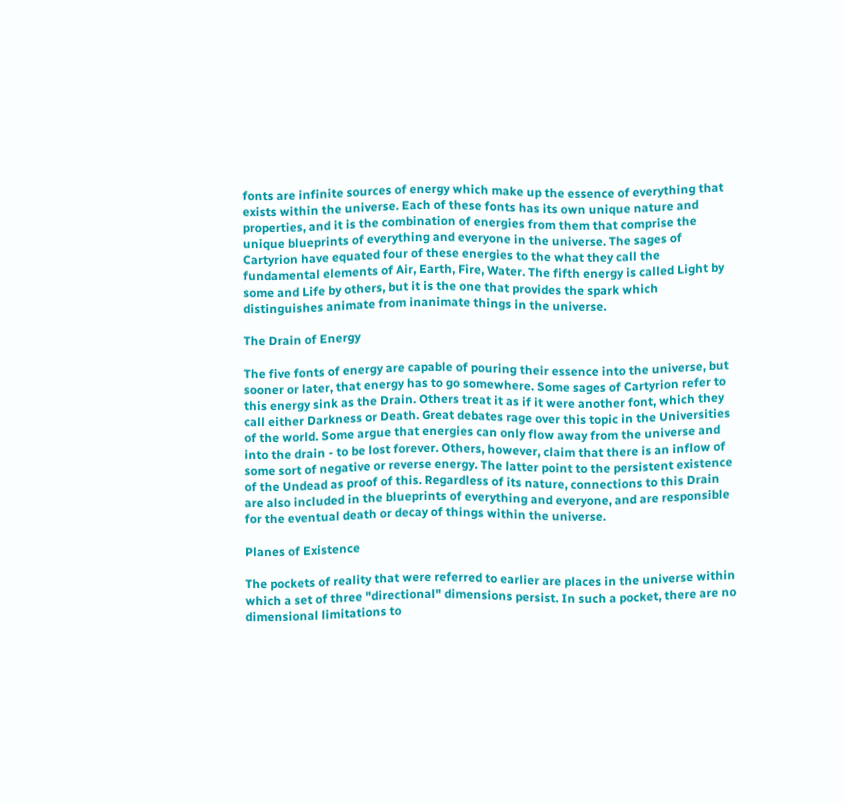fonts are infinite sources of energy which make up the essence of everything that exists within the universe. Each of these fonts has its own unique nature and properties, and it is the combination of energies from them that comprise the unique blueprints of everything and everyone in the universe. The sages of Cartyrion have equated four of these energies to the what they call the fundamental elements of Air, Earth, Fire, Water. The fifth energy is called Light by some and Life by others, but it is the one that provides the spark which distinguishes animate from inanimate things in the universe.

The Drain of Energy

The five fonts of energy are capable of pouring their essence into the universe, but sooner or later, that energy has to go somewhere. Some sages of Cartyrion refer to this energy sink as the Drain. Others treat it as if it were another font, which they call either Darkness or Death. Great debates rage over this topic in the Universities of the world. Some argue that energies can only flow away from the universe and into the drain - to be lost forever. Others, however, claim that there is an inflow of some sort of negative or reverse energy. The latter point to the persistent existence of the Undead as proof of this. Regardless of its nature, connections to this Drain are also included in the blueprints of everything and everyone, and are responsible for the eventual death or decay of things within the universe.

Planes of Existence

The pockets of reality that were referred to earlier are places in the universe within which a set of three "directional" dimensions persist. In such a pocket, there are no dimensional limitations to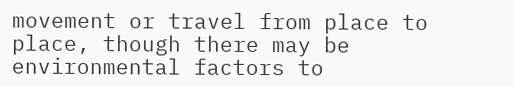movement or travel from place to place, though there may be environmental factors to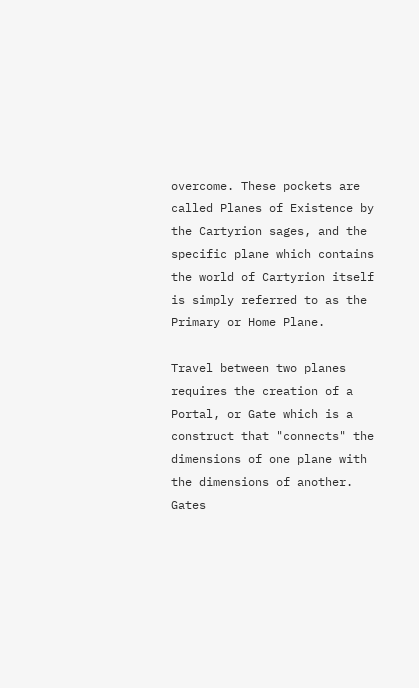overcome. These pockets are called Planes of Existence by the Cartyrion sages, and the specific plane which contains the world of Cartyrion itself is simply referred to as the Primary or Home Plane.

Travel between two planes requires the creation of a Portal, or Gate which is a construct that "connects" the dimensions of one plane with the dimensions of another. Gates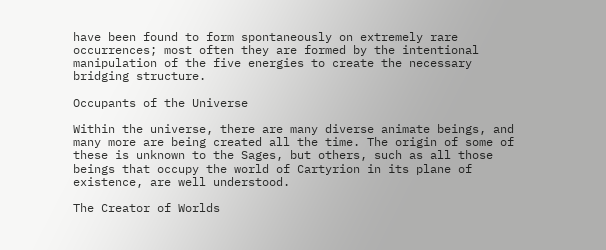have been found to form spontaneously on extremely rare occurrences; most often they are formed by the intentional manipulation of the five energies to create the necessary bridging structure.

Occupants of the Universe

Within the universe, there are many diverse animate beings, and many more are being created all the time. The origin of some of these is unknown to the Sages, but others, such as all those beings that occupy the world of Cartyrion in its plane of existence, are well understood.

The Creator of Worlds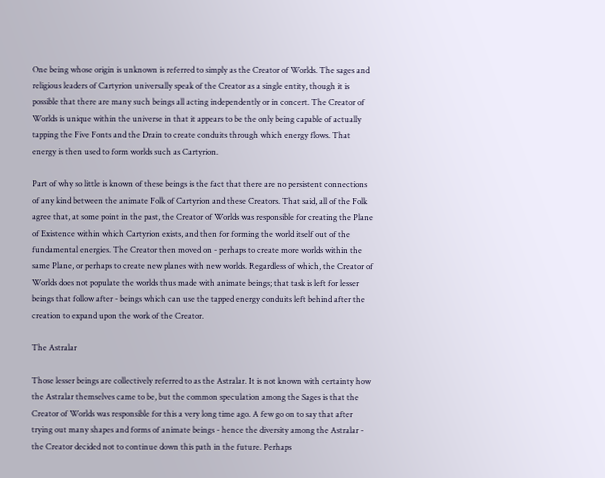One being whose origin is unknown is referred to simply as the Creator of Worlds. The sages and religious leaders of Cartyrion universally speak of the Creator as a single entity, though it is possible that there are many such beings all acting independently or in concert. The Creator of Worlds is unique within the universe in that it appears to be the only being capable of actually tapping the Five Fonts and the Drain to create conduits through which energy flows. That energy is then used to form worlds such as Cartyrion.

Part of why so little is known of these beings is the fact that there are no persistent connections of any kind between the animate Folk of Cartyrion and these Creators. That said, all of the Folk agree that, at some point in the past, the Creator of Worlds was responsible for creating the Plane of Existence within which Cartyrion exists, and then for forming the world itself out of the fundamental energies. The Creator then moved on - perhaps to create more worlds within the same Plane, or perhaps to create new planes with new worlds. Regardless of which, the Creator of Worlds does not populate the worlds thus made with animate beings; that task is left for lesser beings that follow after - beings which can use the tapped energy conduits left behind after the creation to expand upon the work of the Creator.

The Astralar

Those lesser beings are collectively referred to as the Astralar. It is not known with certainty how the Astralar themselves came to be, but the common speculation among the Sages is that the Creator of Worlds was responsible for this a very long time ago. A few go on to say that after trying out many shapes and forms of animate beings - hence the diversity among the Astralar - the Creator decided not to continue down this path in the future. Perhaps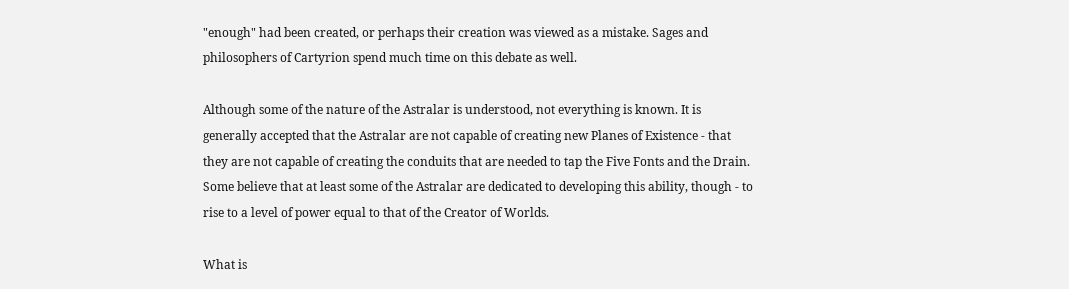"enough" had been created, or perhaps their creation was viewed as a mistake. Sages and philosophers of Cartyrion spend much time on this debate as well.

Although some of the nature of the Astralar is understood, not everything is known. It is generally accepted that the Astralar are not capable of creating new Planes of Existence - that they are not capable of creating the conduits that are needed to tap the Five Fonts and the Drain. Some believe that at least some of the Astralar are dedicated to developing this ability, though - to rise to a level of power equal to that of the Creator of Worlds.

What is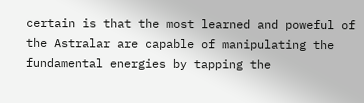certain is that the most learned and poweful of the Astralar are capable of manipulating the fundamental energies by tapping the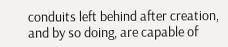conduits left behind after creation, and by so doing, are capable of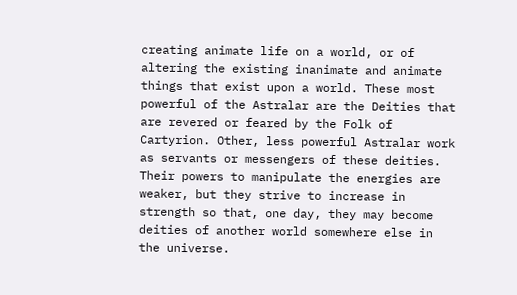creating animate life on a world, or of altering the existing inanimate and animate things that exist upon a world. These most powerful of the Astralar are the Deities that are revered or feared by the Folk of Cartyrion. Other, less powerful Astralar work as servants or messengers of these deities. Their powers to manipulate the energies are weaker, but they strive to increase in strength so that, one day, they may become deities of another world somewhere else in the universe.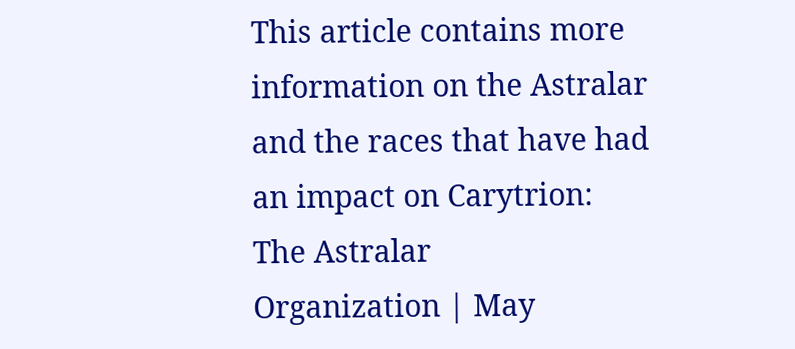This article contains more information on the Astralar and the races that have had an impact on Carytrion:
The Astralar
Organization | May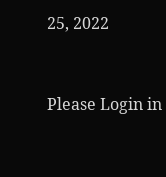25, 2022


Please Login in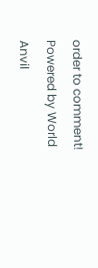order to comment!
Powered by World Anvil